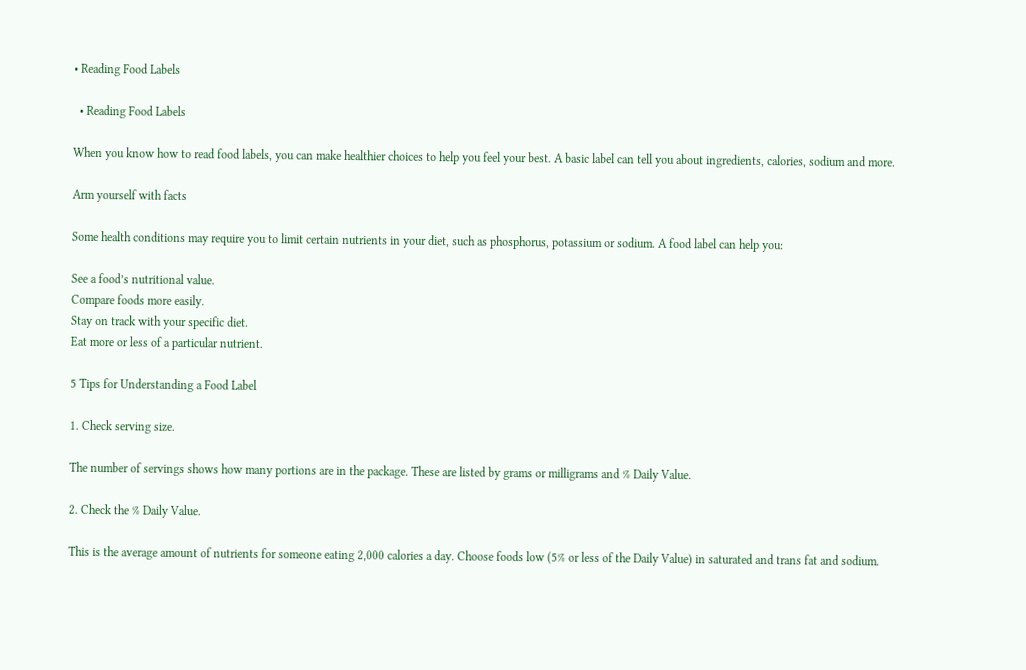• Reading Food Labels

  • Reading Food Labels

When you know how to read food labels, you can make healthier choices to help you feel your best. A basic label can tell you about ingredients, calories, sodium and more.

Arm yourself with facts

Some health conditions may require you to limit certain nutrients in your diet, such as phosphorus, potassium or sodium. A food label can help you:

See a food’s nutritional value.
Compare foods more easily.
Stay on track with your specific diet.
Eat more or less of a particular nutrient.

5 Tips for Understanding a Food Label

1. Check serving size.

The number of servings shows how many portions are in the package. These are listed by grams or milligrams and % Daily Value.

2. Check the % Daily Value.

This is the average amount of nutrients for someone eating 2,000 calories a day. Choose foods low (5% or less of the Daily Value) in saturated and trans fat and sodium.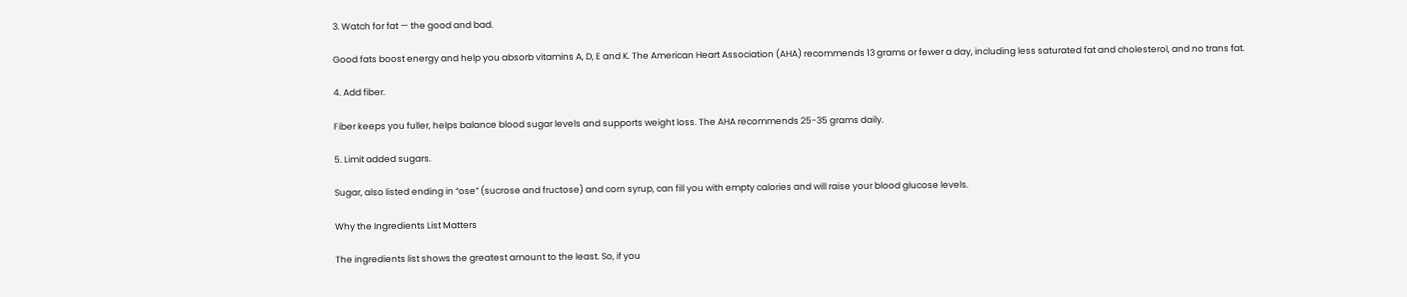3. Watch for fat — the good and bad.

Good fats boost energy and help you absorb vitamins A, D, E and K. The American Heart Association (AHA) recommends 13 grams or fewer a day, including less saturated fat and cholesterol, and no trans fat.

4. Add fiber.

Fiber keeps you fuller, helps balance blood sugar levels and supports weight loss. The AHA recommends 25-35 grams daily.

5. Limit added sugars.

Sugar, also listed ending in “ose” (sucrose and fructose) and corn syrup, can fill you with empty calories and will raise your blood glucose levels.

Why the Ingredients List Matters

The ingredients list shows the greatest amount to the least. So, if you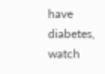have diabetes, watch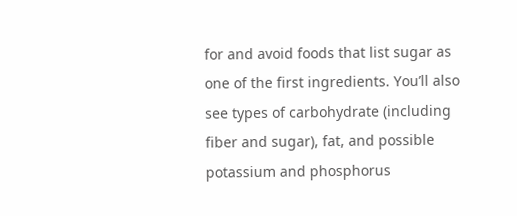for and avoid foods that list sugar as one of the first ingredients. You’ll also see types of carbohydrate (including fiber and sugar), fat, and possible potassium and phosphorus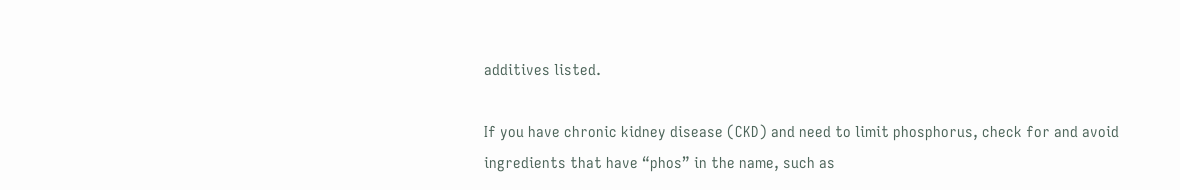additives listed.

If you have chronic kidney disease (CKD) and need to limit phosphorus, check for and avoid ingredients that have “phos” in the name, such as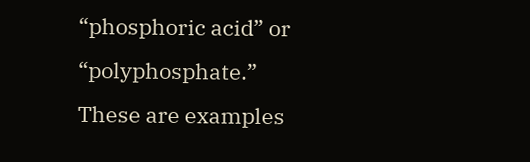“phosphoric acid” or “polyphosphate.” These are examples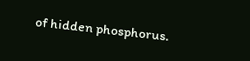of hidden phosphorus.